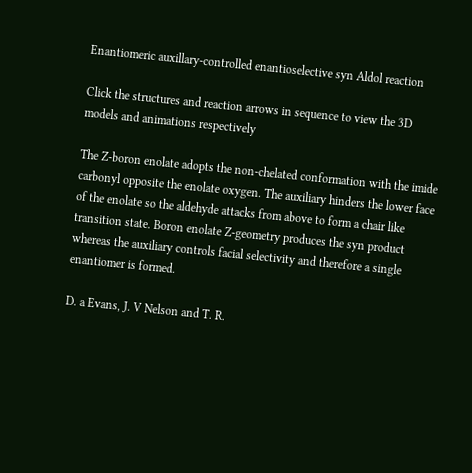Enantiomeric auxillary-controlled enantioselective syn Aldol reaction

Click the structures and reaction arrows in sequence to view the 3D models and animations respectively

The Z-boron enolate adopts the non-chelated conformation with the imide carbonyl opposite the enolate oxygen. The auxiliary hinders the lower face of the enolate so the aldehyde attacks from above to form a chair like transition state. Boron enolate Z-geometry produces the syn product whereas the auxiliary controls facial selectivity and therefore a single enantiomer is formed.

D. a Evans, J. V Nelson and T. R.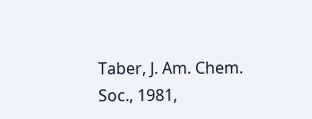Taber, J. Am. Chem. Soc., 1981,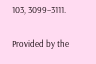103, 3099–3111.

Provided by the